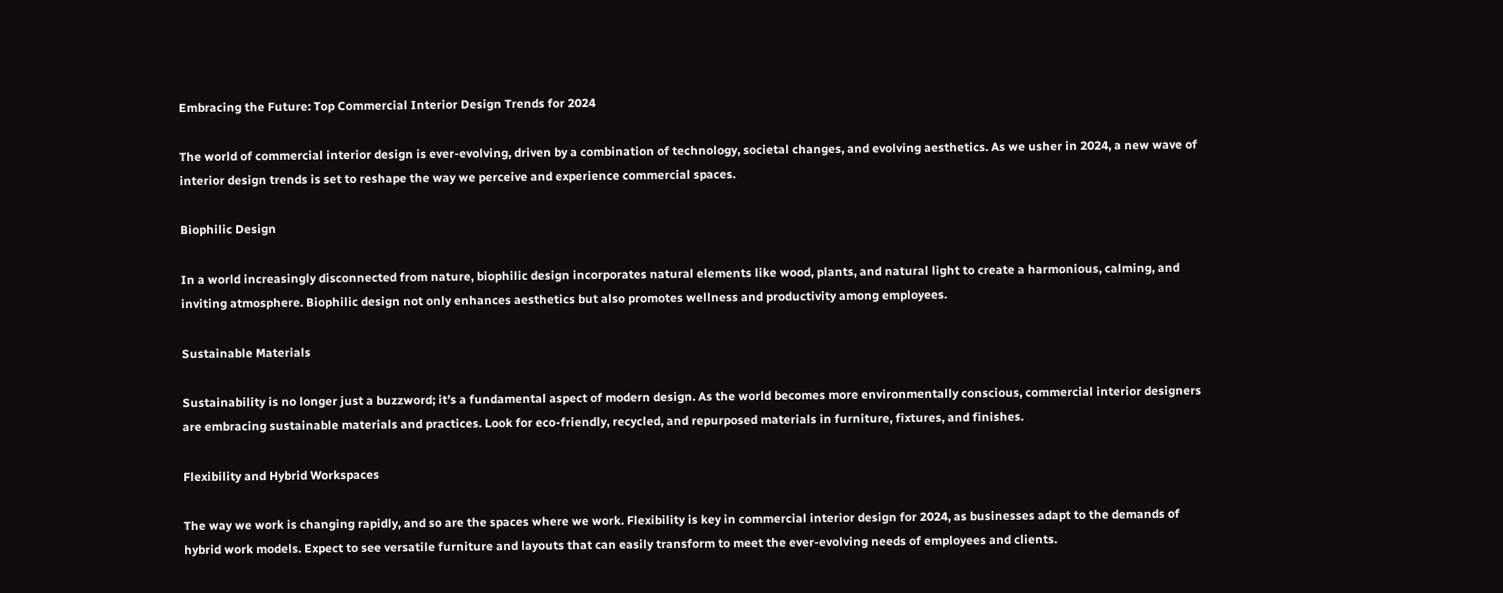Embracing the Future: Top Commercial Interior Design Trends for 2024

The world of commercial interior design is ever-evolving, driven by a combination of technology, societal changes, and evolving aesthetics. As we usher in 2024, a new wave of interior design trends is set to reshape the way we perceive and experience commercial spaces.

Biophilic Design

In a world increasingly disconnected from nature, biophilic design incorporates natural elements like wood, plants, and natural light to create a harmonious, calming, and inviting atmosphere. Biophilic design not only enhances aesthetics but also promotes wellness and productivity among employees.

Sustainable Materials

Sustainability is no longer just a buzzword; it’s a fundamental aspect of modern design. As the world becomes more environmentally conscious, commercial interior designers are embracing sustainable materials and practices. Look for eco-friendly, recycled, and repurposed materials in furniture, fixtures, and finishes.

Flexibility and Hybrid Workspaces

The way we work is changing rapidly, and so are the spaces where we work. Flexibility is key in commercial interior design for 2024, as businesses adapt to the demands of hybrid work models. Expect to see versatile furniture and layouts that can easily transform to meet the ever-evolving needs of employees and clients.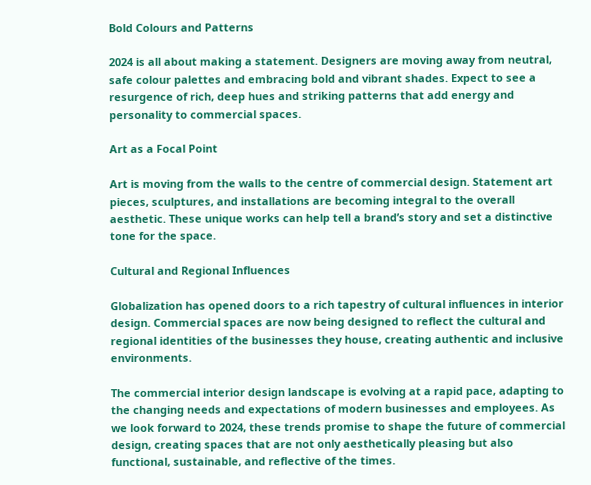Bold Colours and Patterns

2024 is all about making a statement. Designers are moving away from neutral, safe colour palettes and embracing bold and vibrant shades. Expect to see a resurgence of rich, deep hues and striking patterns that add energy and personality to commercial spaces.

Art as a Focal Point

Art is moving from the walls to the centre of commercial design. Statement art pieces, sculptures, and installations are becoming integral to the overall aesthetic. These unique works can help tell a brand’s story and set a distinctive tone for the space.

Cultural and Regional Influences

Globalization has opened doors to a rich tapestry of cultural influences in interior design. Commercial spaces are now being designed to reflect the cultural and regional identities of the businesses they house, creating authentic and inclusive environments.

The commercial interior design landscape is evolving at a rapid pace, adapting to the changing needs and expectations of modern businesses and employees. As we look forward to 2024, these trends promise to shape the future of commercial design, creating spaces that are not only aesthetically pleasing but also functional, sustainable, and reflective of the times.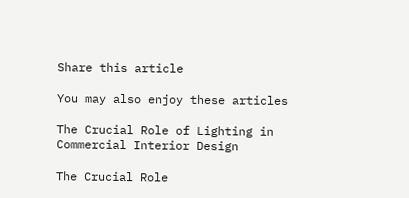Share this article

You may also enjoy these articles

The Crucial Role of Lighting in Commercial Interior Design

The Crucial Role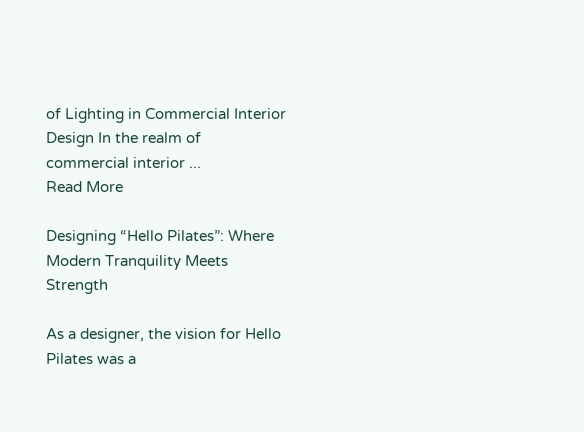of Lighting in Commercial Interior Design In the realm of commercial interior ...
Read More

Designing “Hello Pilates”: Where Modern Tranquility Meets Strength

As a designer, the vision for Hello Pilates was a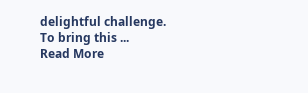delightful challenge. To bring this ...
Read More